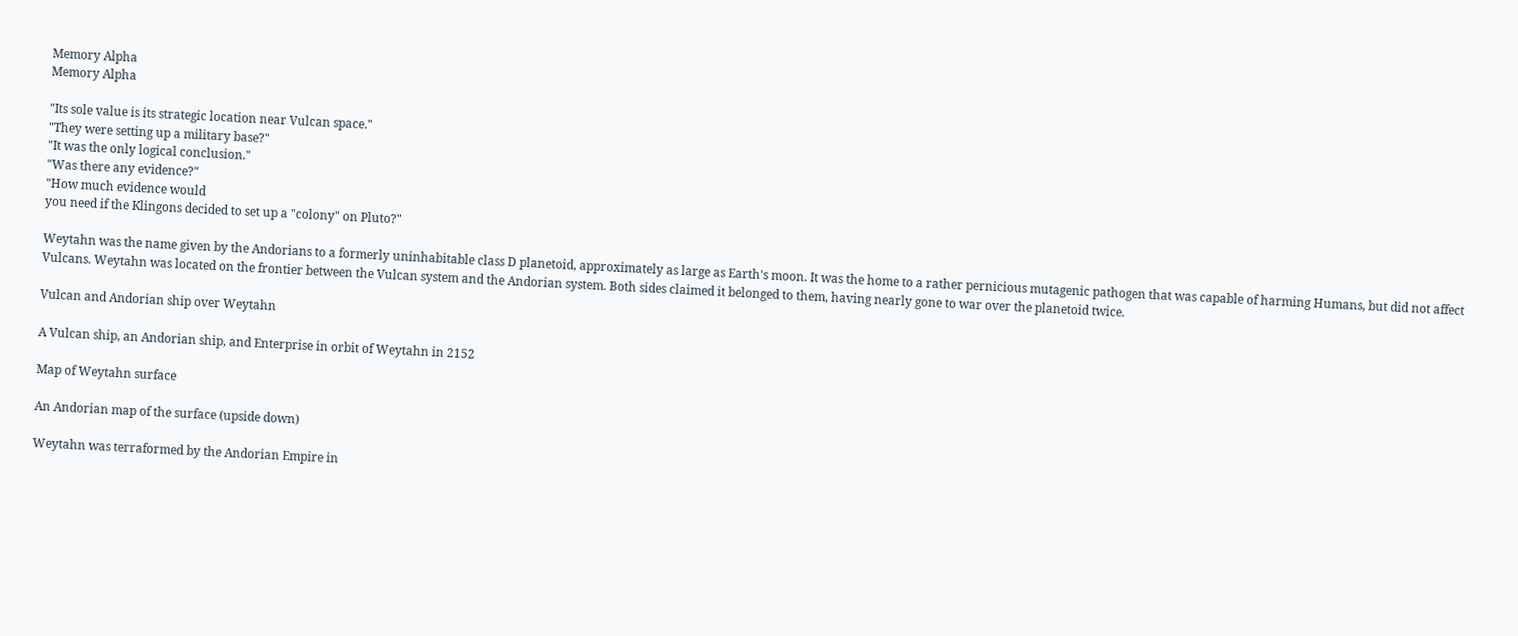Memory Alpha
Memory Alpha

"Its sole value is its strategic location near Vulcan space."
"They were setting up a military base?"
"It was the only logical conclusion."
"Was there any evidence?"
"How much evidence would
you need if the Klingons decided to set up a "colony" on Pluto?"

Weytahn was the name given by the Andorians to a formerly uninhabitable class D planetoid, approximately as large as Earth's moon. It was the home to a rather pernicious mutagenic pathogen that was capable of harming Humans, but did not affect Vulcans. Weytahn was located on the frontier between the Vulcan system and the Andorian system. Both sides claimed it belonged to them, having nearly gone to war over the planetoid twice.

Vulcan and Andorian ship over Weytahn

A Vulcan ship, an Andorian ship, and Enterprise in orbit of Weytahn in 2152

Map of Weytahn surface

An Andorian map of the surface (upside down)

Weytahn was terraformed by the Andorian Empire in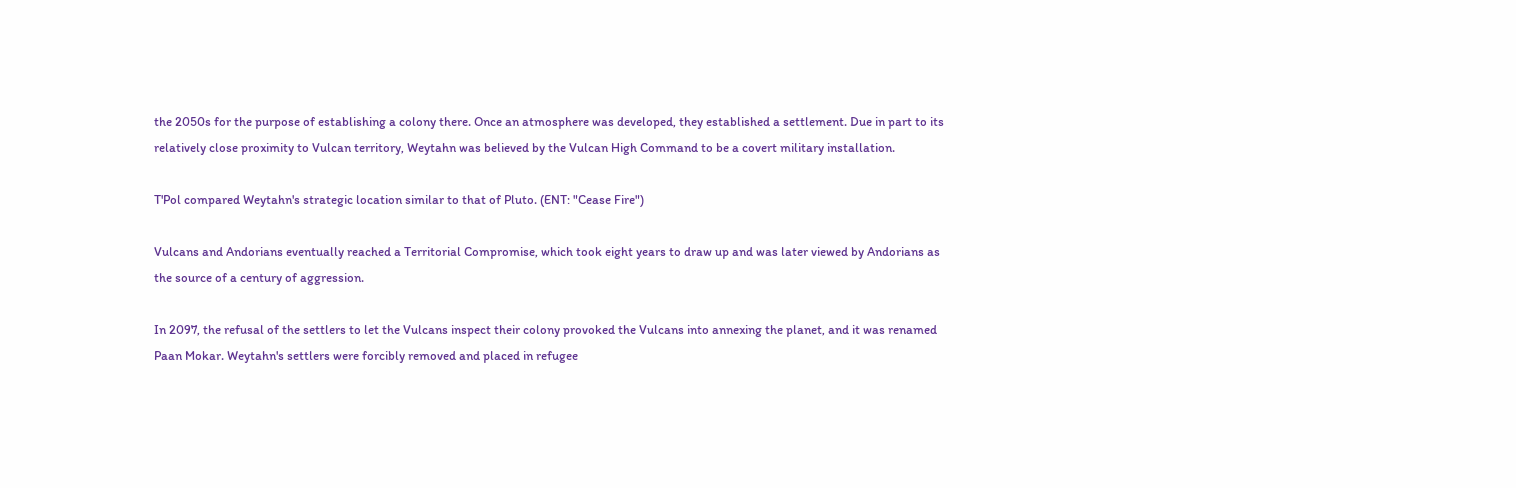the 2050s for the purpose of establishing a colony there. Once an atmosphere was developed, they established a settlement. Due in part to its relatively close proximity to Vulcan territory, Weytahn was believed by the Vulcan High Command to be a covert military installation.

T'Pol compared Weytahn's strategic location similar to that of Pluto. (ENT: "Cease Fire")

Vulcans and Andorians eventually reached a Territorial Compromise, which took eight years to draw up and was later viewed by Andorians as the source of a century of aggression.

In 2097, the refusal of the settlers to let the Vulcans inspect their colony provoked the Vulcans into annexing the planet, and it was renamed Paan Mokar. Weytahn's settlers were forcibly removed and placed in refugee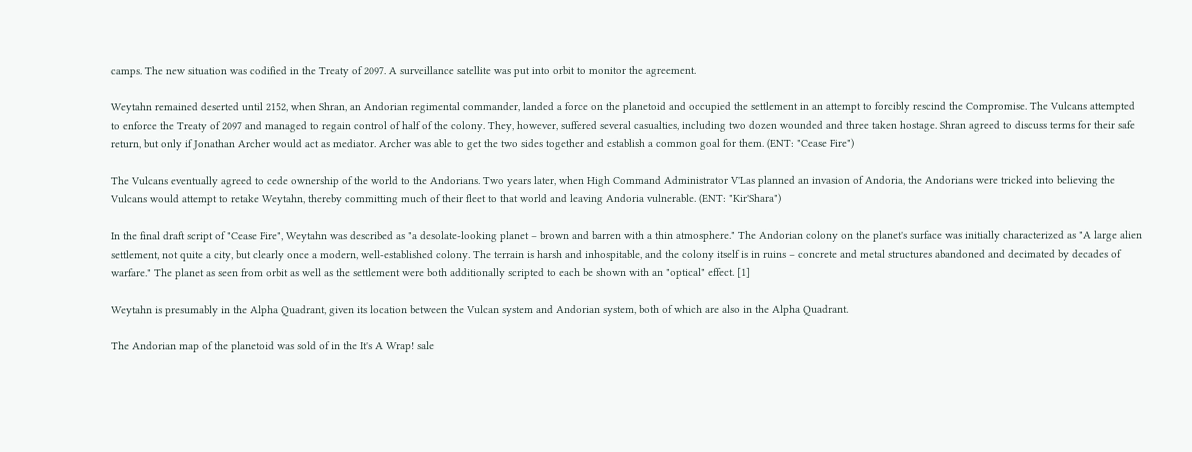camps. The new situation was codified in the Treaty of 2097. A surveillance satellite was put into orbit to monitor the agreement.

Weytahn remained deserted until 2152, when Shran, an Andorian regimental commander, landed a force on the planetoid and occupied the settlement in an attempt to forcibly rescind the Compromise. The Vulcans attempted to enforce the Treaty of 2097 and managed to regain control of half of the colony. They, however, suffered several casualties, including two dozen wounded and three taken hostage. Shran agreed to discuss terms for their safe return, but only if Jonathan Archer would act as mediator. Archer was able to get the two sides together and establish a common goal for them. (ENT: "Cease Fire")

The Vulcans eventually agreed to cede ownership of the world to the Andorians. Two years later, when High Command Administrator V'Las planned an invasion of Andoria, the Andorians were tricked into believing the Vulcans would attempt to retake Weytahn, thereby committing much of their fleet to that world and leaving Andoria vulnerable. (ENT: "Kir'Shara")

In the final draft script of "Cease Fire", Weytahn was described as "a desolate-looking planet – brown and barren with a thin atmosphere." The Andorian colony on the planet's surface was initially characterized as "A large alien settlement, not quite a city, but clearly once a modern, well-established colony. The terrain is harsh and inhospitable, and the colony itself is in ruins – concrete and metal structures abandoned and decimated by decades of warfare." The planet as seen from orbit as well as the settlement were both additionally scripted to each be shown with an "optical" effect. [1]

Weytahn is presumably in the Alpha Quadrant, given its location between the Vulcan system and Andorian system, both of which are also in the Alpha Quadrant.

The Andorian map of the planetoid was sold of in the It's A Wrap! sale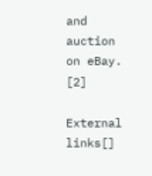and auction on eBay. [2]

External links[]